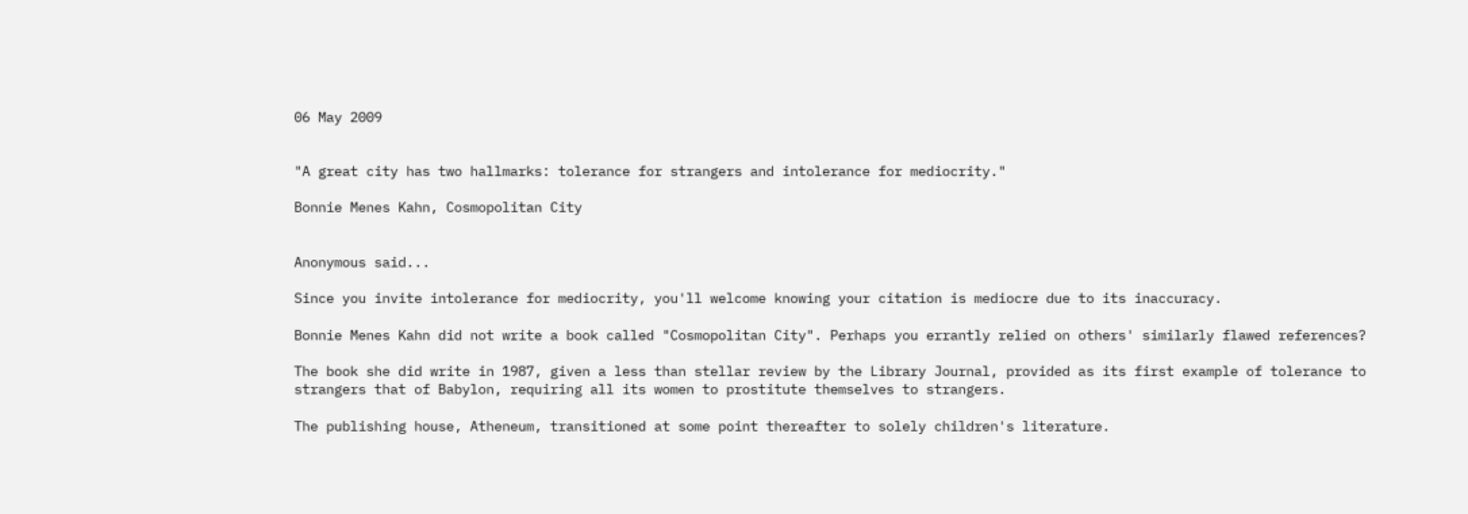06 May 2009


"A great city has two hallmarks: tolerance for strangers and intolerance for mediocrity."

Bonnie Menes Kahn, Cosmopolitan City


Anonymous said...

Since you invite intolerance for mediocrity, you'll welcome knowing your citation is mediocre due to its inaccuracy.

Bonnie Menes Kahn did not write a book called "Cosmopolitan City". Perhaps you errantly relied on others' similarly flawed references?

The book she did write in 1987, given a less than stellar review by the Library Journal, provided as its first example of tolerance to strangers that of Babylon, requiring all its women to prostitute themselves to strangers.

The publishing house, Atheneum, transitioned at some point thereafter to solely children's literature.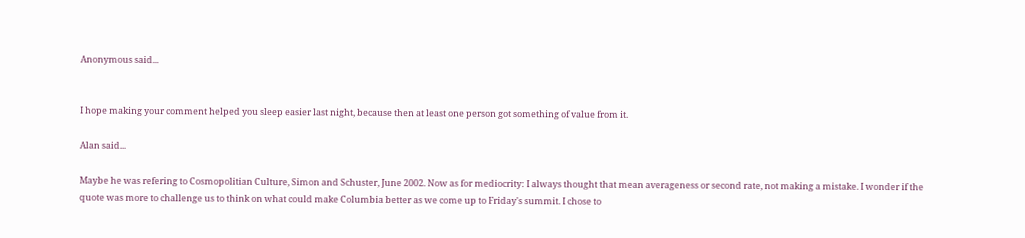Anonymous said...


I hope making your comment helped you sleep easier last night, because then at least one person got something of value from it.

Alan said...

Maybe he was refering to Cosmopolitian Culture, Simon and Schuster, June 2002. Now as for mediocrity: I always thought that mean averageness or second rate, not making a mistake. I wonder if the quote was more to challenge us to think on what could make Columbia better as we come up to Friday's summit. I chose to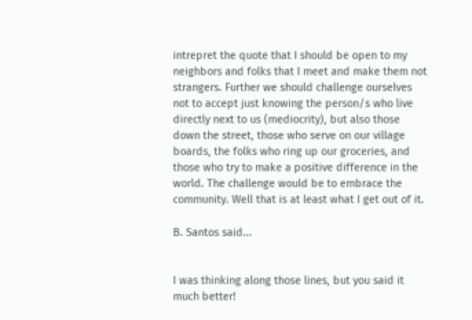intrepret the quote that I should be open to my neighbors and folks that I meet and make them not strangers. Further we should challenge ourselves not to accept just knowing the person/s who live directly next to us (mediocrity), but also those down the street, those who serve on our village boards, the folks who ring up our groceries, and those who try to make a positive difference in the world. The challenge would be to embrace the community. Well that is at least what I get out of it.

B. Santos said...


I was thinking along those lines, but you said it much better!